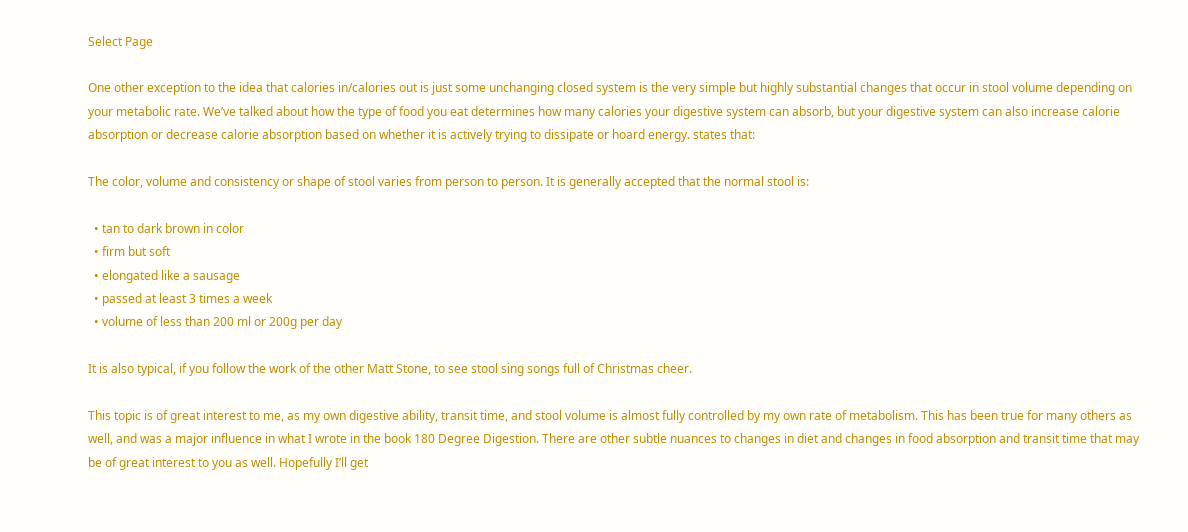Select Page

One other exception to the idea that calories in/calories out is just some unchanging closed system is the very simple but highly substantial changes that occur in stool volume depending on your metabolic rate. We’ve talked about how the type of food you eat determines how many calories your digestive system can absorb, but your digestive system can also increase calorie absorption or decrease calorie absorption based on whether it is actively trying to dissipate or hoard energy. states that:

The color, volume and consistency or shape of stool varies from person to person. It is generally accepted that the normal stool is:

  • tan to dark brown in color
  • firm but soft
  • elongated like a sausage
  • passed at least 3 times a week
  • volume of less than 200 ml or 200g per day

It is also typical, if you follow the work of the other Matt Stone, to see stool sing songs full of Christmas cheer.

This topic is of great interest to me, as my own digestive ability, transit time, and stool volume is almost fully controlled by my own rate of metabolism. This has been true for many others as well, and was a major influence in what I wrote in the book 180 Degree Digestion. There are other subtle nuances to changes in diet and changes in food absorption and transit time that may be of great interest to you as well. Hopefully I’ll get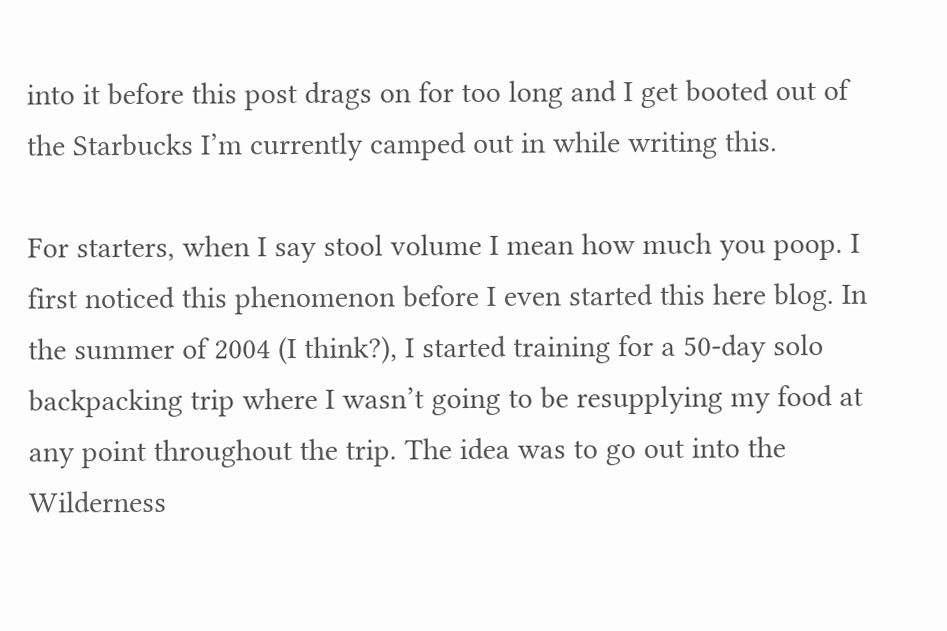into it before this post drags on for too long and I get booted out of the Starbucks I’m currently camped out in while writing this.

For starters, when I say stool volume I mean how much you poop. I first noticed this phenomenon before I even started this here blog. In the summer of 2004 (I think?), I started training for a 50-day solo backpacking trip where I wasn’t going to be resupplying my food at any point throughout the trip. The idea was to go out into the Wilderness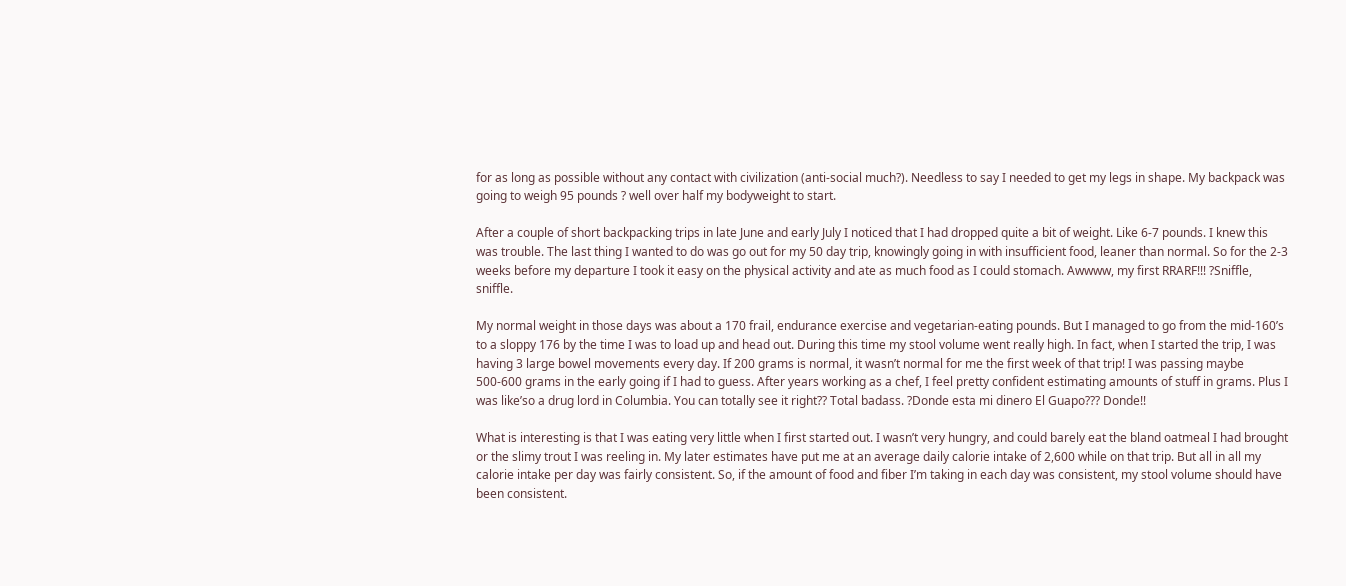for as long as possible without any contact with civilization (anti-social much?). Needless to say I needed to get my legs in shape. My backpack was going to weigh 95 pounds ? well over half my bodyweight to start.

After a couple of short backpacking trips in late June and early July I noticed that I had dropped quite a bit of weight. Like 6-7 pounds. I knew this was trouble. The last thing I wanted to do was go out for my 50 day trip, knowingly going in with insufficient food, leaner than normal. So for the 2-3 weeks before my departure I took it easy on the physical activity and ate as much food as I could stomach. Awwww, my first RRARF!!! ?Sniffle, sniffle.

My normal weight in those days was about a 170 frail, endurance exercise and vegetarian-eating pounds. But I managed to go from the mid-160’s to a sloppy 176 by the time I was to load up and head out. During this time my stool volume went really high. In fact, when I started the trip, I was having 3 large bowel movements every day. If 200 grams is normal, it wasn’t normal for me the first week of that trip! I was passing maybe 500-600 grams in the early going if I had to guess. After years working as a chef, I feel pretty confident estimating amounts of stuff in grams. Plus I was like’so a drug lord in Columbia. You can totally see it right?? Total badass. ?Donde esta mi dinero El Guapo??? Donde!!

What is interesting is that I was eating very little when I first started out. I wasn’t very hungry, and could barely eat the bland oatmeal I had brought or the slimy trout I was reeling in. My later estimates have put me at an average daily calorie intake of 2,600 while on that trip. But all in all my calorie intake per day was fairly consistent. So, if the amount of food and fiber I’m taking in each day was consistent, my stool volume should have been consistent.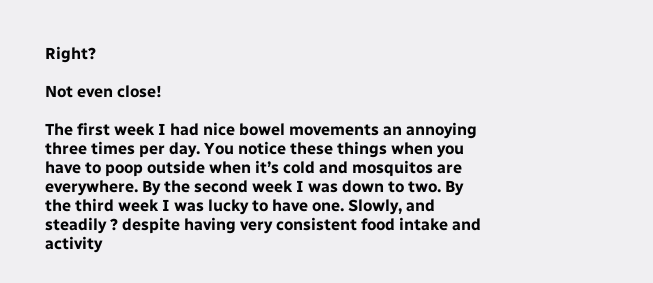Right?

Not even close!

The first week I had nice bowel movements an annoying three times per day. You notice these things when you have to poop outside when it’s cold and mosquitos are everywhere. By the second week I was down to two. By the third week I was lucky to have one. Slowly, and steadily ? despite having very consistent food intake and activity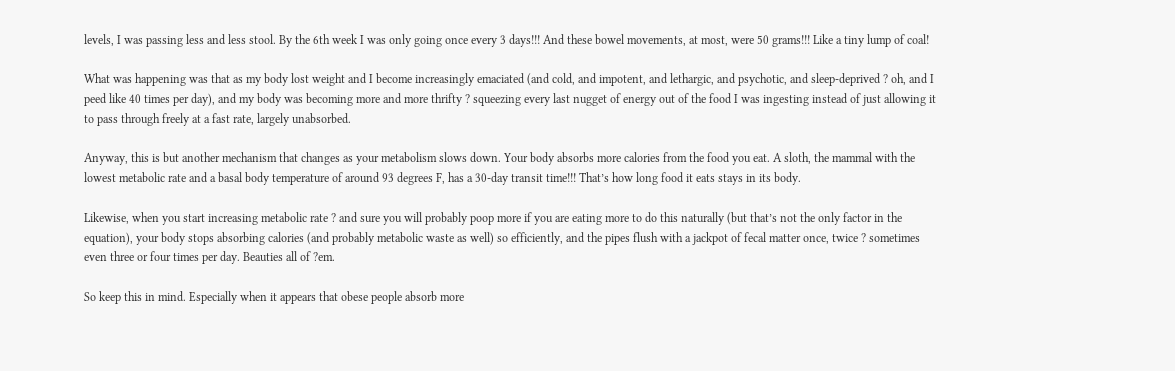levels, I was passing less and less stool. By the 6th week I was only going once every 3 days!!! And these bowel movements, at most, were 50 grams!!! Like a tiny lump of coal!

What was happening was that as my body lost weight and I become increasingly emaciated (and cold, and impotent, and lethargic, and psychotic, and sleep-deprived ? oh, and I peed like 40 times per day), and my body was becoming more and more thrifty ? squeezing every last nugget of energy out of the food I was ingesting instead of just allowing it to pass through freely at a fast rate, largely unabsorbed.

Anyway, this is but another mechanism that changes as your metabolism slows down. Your body absorbs more calories from the food you eat. A sloth, the mammal with the lowest metabolic rate and a basal body temperature of around 93 degrees F, has a 30-day transit time!!! That’s how long food it eats stays in its body.

Likewise, when you start increasing metabolic rate ? and sure you will probably poop more if you are eating more to do this naturally (but that’s not the only factor in the equation), your body stops absorbing calories (and probably metabolic waste as well) so efficiently, and the pipes flush with a jackpot of fecal matter once, twice ? sometimes even three or four times per day. Beauties all of ?em.

So keep this in mind. Especially when it appears that obese people absorb more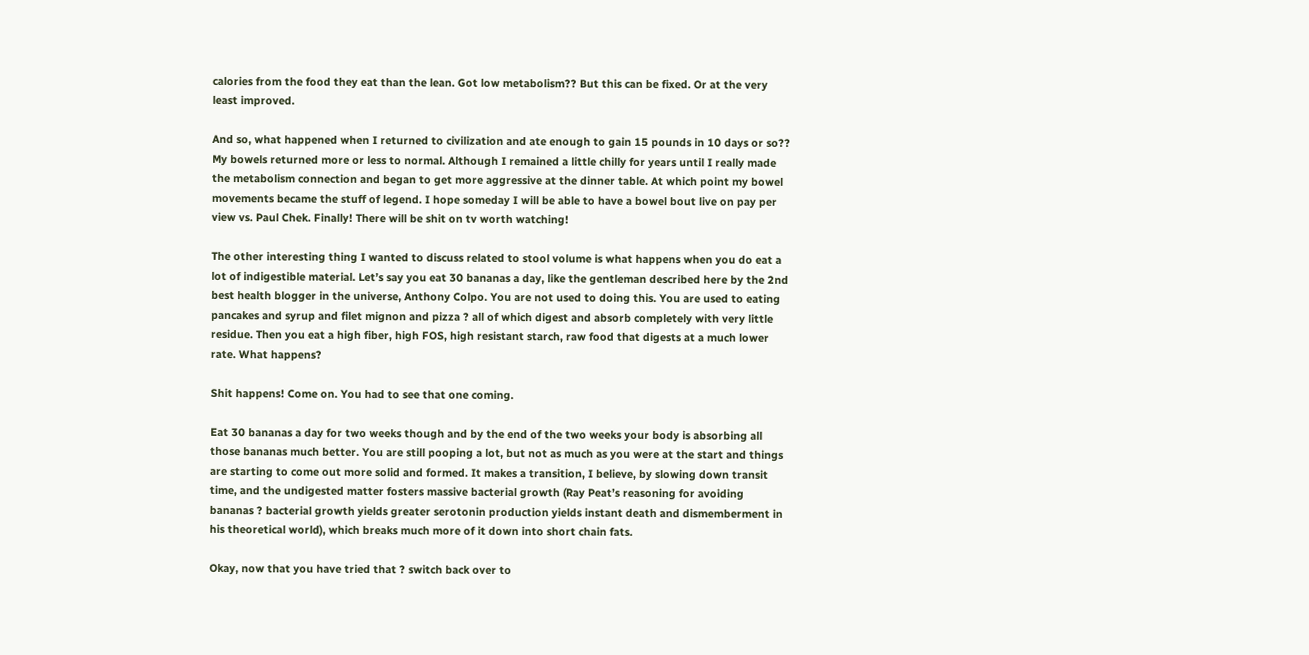calories from the food they eat than the lean. Got low metabolism?? But this can be fixed. Or at the very least improved.

And so, what happened when I returned to civilization and ate enough to gain 15 pounds in 10 days or so?? My bowels returned more or less to normal. Although I remained a little chilly for years until I really made the metabolism connection and began to get more aggressive at the dinner table. At which point my bowel movements became the stuff of legend. I hope someday I will be able to have a bowel bout live on pay per view vs. Paul Chek. Finally! There will be shit on tv worth watching!

The other interesting thing I wanted to discuss related to stool volume is what happens when you do eat a lot of indigestible material. Let’s say you eat 30 bananas a day, like the gentleman described here by the 2nd best health blogger in the universe, Anthony Colpo. You are not used to doing this. You are used to eating pancakes and syrup and filet mignon and pizza ? all of which digest and absorb completely with very little residue. Then you eat a high fiber, high FOS, high resistant starch, raw food that digests at a much lower rate. What happens?

Shit happens! Come on. You had to see that one coming.

Eat 30 bananas a day for two weeks though and by the end of the two weeks your body is absorbing all those bananas much better. You are still pooping a lot, but not as much as you were at the start and things are starting to come out more solid and formed. It makes a transition, I believe, by slowing down transit time, and the undigested matter fosters massive bacterial growth (Ray Peat’s reasoning for avoiding bananas ? bacterial growth yields greater serotonin production yields instant death and dismemberment in his theoretical world), which breaks much more of it down into short chain fats.

Okay, now that you have tried that ? switch back over to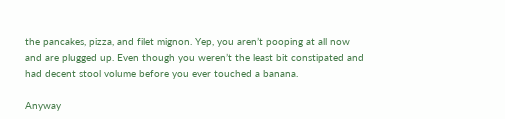the pancakes, pizza, and filet mignon. Yep, you aren’t pooping at all now and are plugged up. Even though you weren’t the least bit constipated and had decent stool volume before you ever touched a banana.

Anyway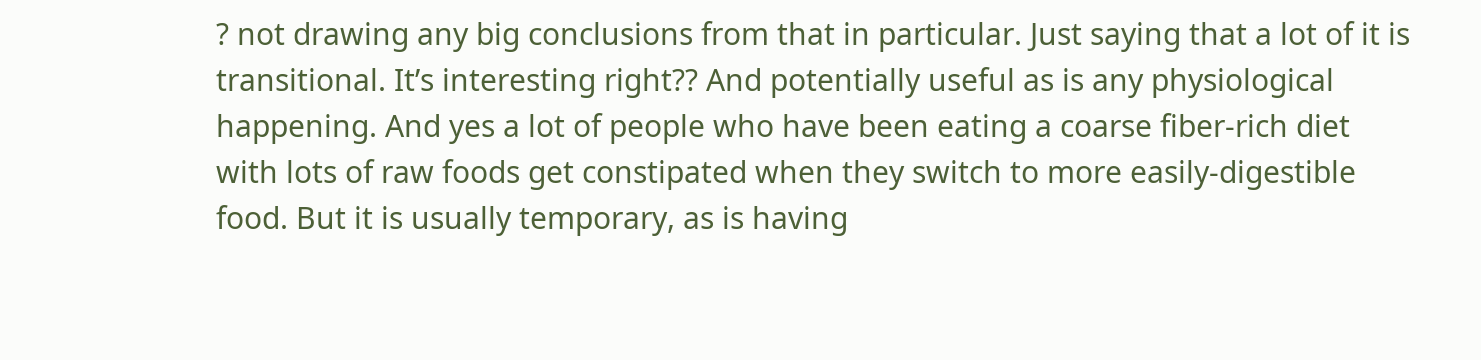? not drawing any big conclusions from that in particular. Just saying that a lot of it is transitional. It’s interesting right?? And potentially useful as is any physiological happening. And yes a lot of people who have been eating a coarse fiber-rich diet with lots of raw foods get constipated when they switch to more easily-digestible food. But it is usually temporary, as is having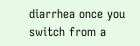diarrhea once you switch from a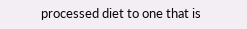processed diet to one that is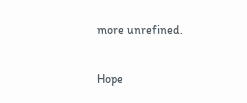more unrefined.

Hope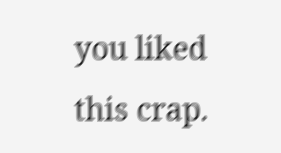you liked this crap.